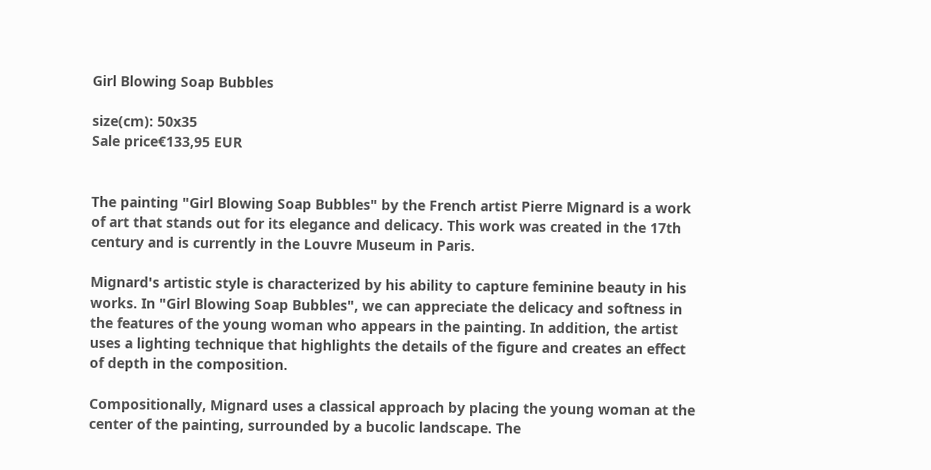Girl Blowing Soap Bubbles

size(cm): 50x35
Sale price€133,95 EUR


The painting "Girl Blowing Soap Bubbles" by the French artist Pierre Mignard is a work of art that stands out for its elegance and delicacy. This work was created in the 17th century and is currently in the Louvre Museum in Paris.

Mignard's artistic style is characterized by his ability to capture feminine beauty in his works. In "Girl Blowing Soap Bubbles", we can appreciate the delicacy and softness in the features of the young woman who appears in the painting. In addition, the artist uses a lighting technique that highlights the details of the figure and creates an effect of depth in the composition.

Compositionally, Mignard uses a classical approach by placing the young woman at the center of the painting, surrounded by a bucolic landscape. The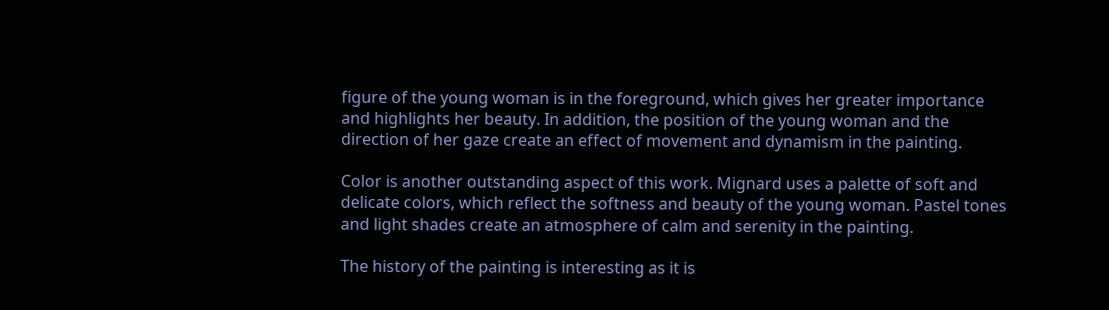figure of the young woman is in the foreground, which gives her greater importance and highlights her beauty. In addition, the position of the young woman and the direction of her gaze create an effect of movement and dynamism in the painting.

Color is another outstanding aspect of this work. Mignard uses a palette of soft and delicate colors, which reflect the softness and beauty of the young woman. Pastel tones and light shades create an atmosphere of calm and serenity in the painting.

The history of the painting is interesting as it is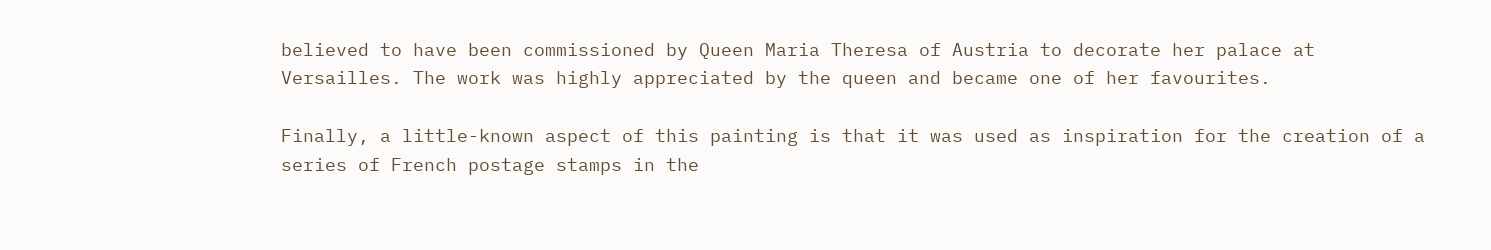believed to have been commissioned by Queen Maria Theresa of Austria to decorate her palace at Versailles. The work was highly appreciated by the queen and became one of her favourites.

Finally, a little-known aspect of this painting is that it was used as inspiration for the creation of a series of French postage stamps in the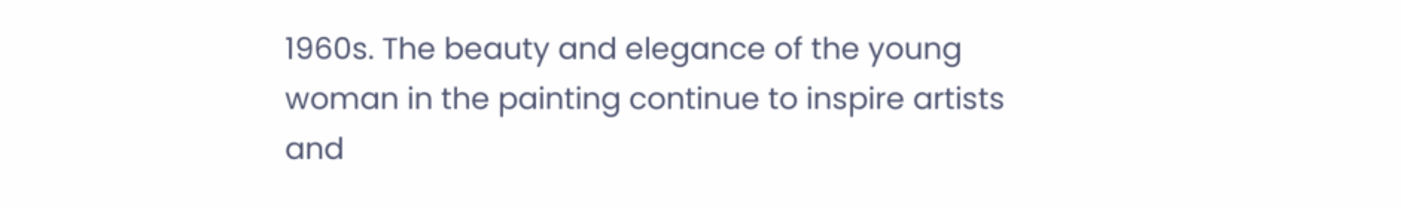1960s. The beauty and elegance of the young woman in the painting continue to inspire artists and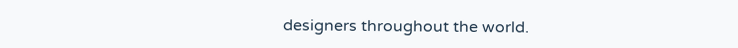designers throughout the world.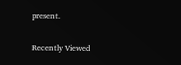present.

Recently Viewed